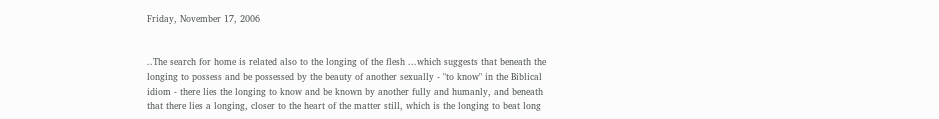Friday, November 17, 2006


..The search for home is related also to the longing of the flesh ...which suggests that beneath the longing to possess and be possessed by the beauty of another sexually - "to know" in the Biblical idiom - there lies the longing to know and be known by another fully and humanly, and beneath that there lies a longing, closer to the heart of the matter still, which is the longing to beat long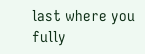last where you fully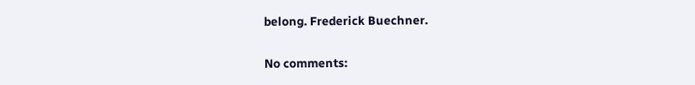belong. Frederick Buechner.

No comments: